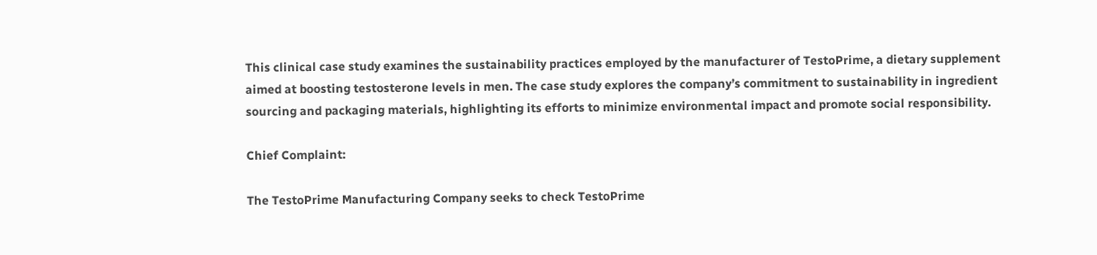This clinical case study examines the sustainability practices employed by the manufacturer of TestoPrime, a dietary supplement aimed at boosting testosterone levels in men. The case study explores the company’s commitment to sustainability in ingredient sourcing and packaging materials, highlighting its efforts to minimize environmental impact and promote social responsibility.

Chief Complaint:

The TestoPrime Manufacturing Company seeks to check TestoPrime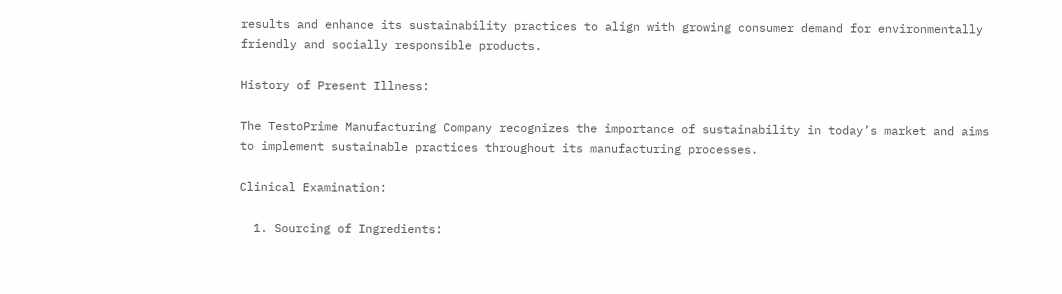results and enhance its sustainability practices to align with growing consumer demand for environmentally friendly and socially responsible products.

History of Present Illness:

The TestoPrime Manufacturing Company recognizes the importance of sustainability in today’s market and aims to implement sustainable practices throughout its manufacturing processes.

Clinical Examination:

  1. Sourcing of Ingredients: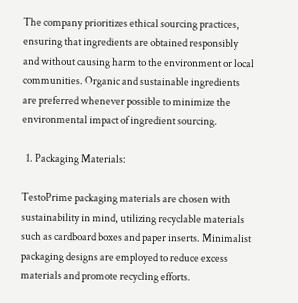The company prioritizes ethical sourcing practices, ensuring that ingredients are obtained responsibly and without causing harm to the environment or local communities. Organic and sustainable ingredients are preferred whenever possible to minimize the environmental impact of ingredient sourcing.

  1. Packaging Materials:

TestoPrime packaging materials are chosen with sustainability in mind, utilizing recyclable materials such as cardboard boxes and paper inserts. Minimalist packaging designs are employed to reduce excess materials and promote recycling efforts.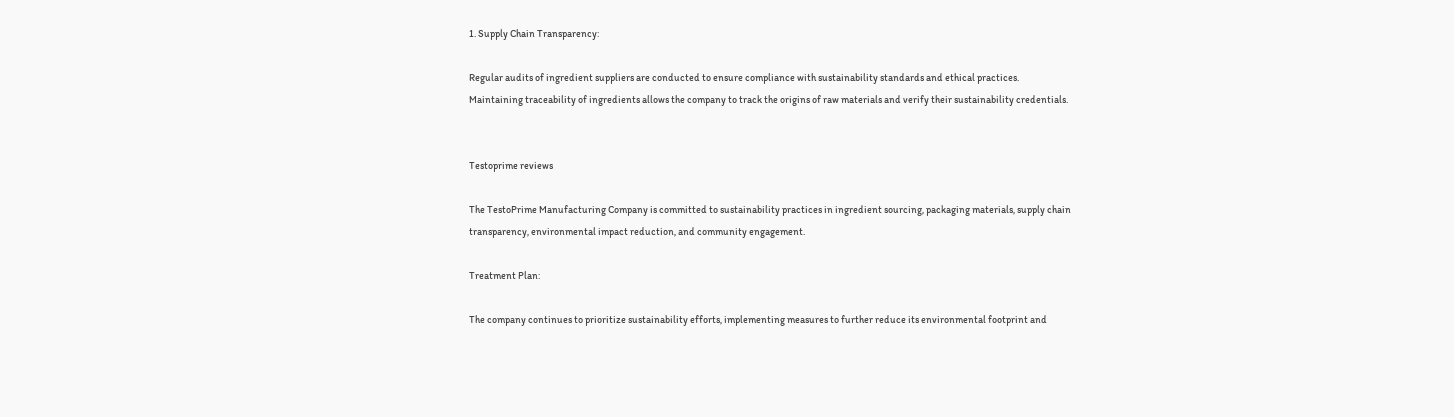1. Supply Chain Transparency:

Regular audits of ingredient suppliers are conducted to ensure compliance with sustainability standards and ethical practices. Maintaining traceability of ingredients allows the company to track the origins of raw materials and verify their sustainability credentials.


Testoprime reviews

The TestoPrime Manufacturing Company is committed to sustainability practices in ingredient sourcing, packaging materials, supply chain transparency, environmental impact reduction, and community engagement.

Treatment Plan:

The company continues to prioritize sustainability efforts, implementing measures to further reduce its environmental footprint and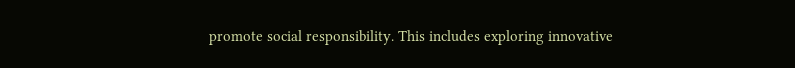promote social responsibility. This includes exploring innovative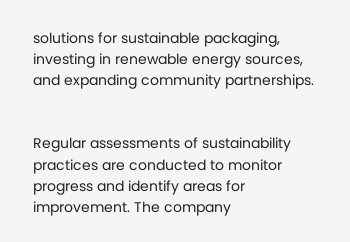solutions for sustainable packaging, investing in renewable energy sources, and expanding community partnerships.


Regular assessments of sustainability practices are conducted to monitor progress and identify areas for improvement. The company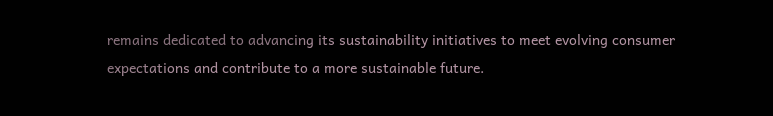remains dedicated to advancing its sustainability initiatives to meet evolving consumer expectations and contribute to a more sustainable future.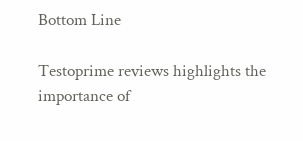Bottom Line

Testoprime reviews highlights the importance of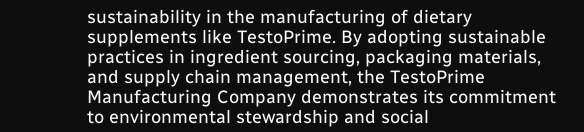sustainability in the manufacturing of dietary supplements like TestoPrime. By adopting sustainable practices in ingredient sourcing, packaging materials, and supply chain management, the TestoPrime Manufacturing Company demonstrates its commitment to environmental stewardship and social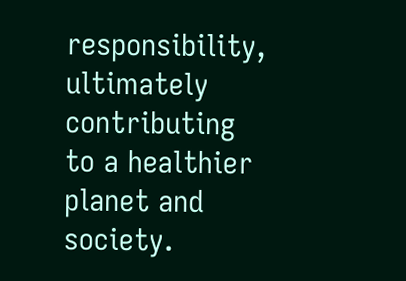responsibility, ultimately contributing to a healthier planet and society.